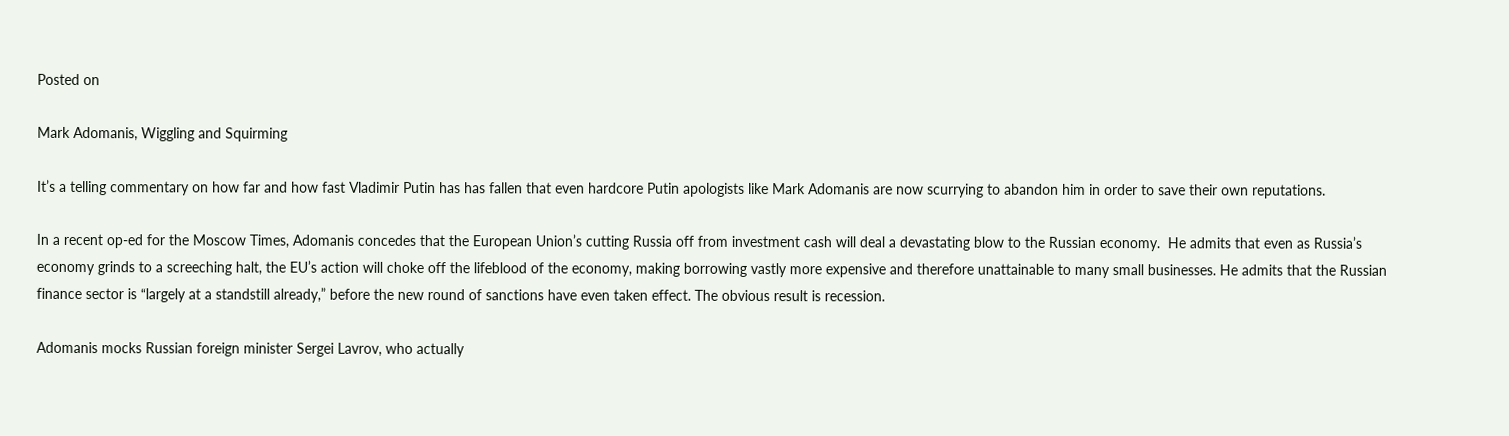Posted on

Mark Adomanis, Wiggling and Squirming

It’s a telling commentary on how far and how fast Vladimir Putin has has fallen that even hardcore Putin apologists like Mark Adomanis are now scurrying to abandon him in order to save their own reputations.

In a recent op-ed for the Moscow Times, Adomanis concedes that the European Union’s cutting Russia off from investment cash will deal a devastating blow to the Russian economy.  He admits that even as Russia’s economy grinds to a screeching halt, the EU’s action will choke off the lifeblood of the economy, making borrowing vastly more expensive and therefore unattainable to many small businesses. He admits that the Russian finance sector is “largely at a standstill already,” before the new round of sanctions have even taken effect. The obvious result is recession.

Adomanis mocks Russian foreign minister Sergei Lavrov, who actually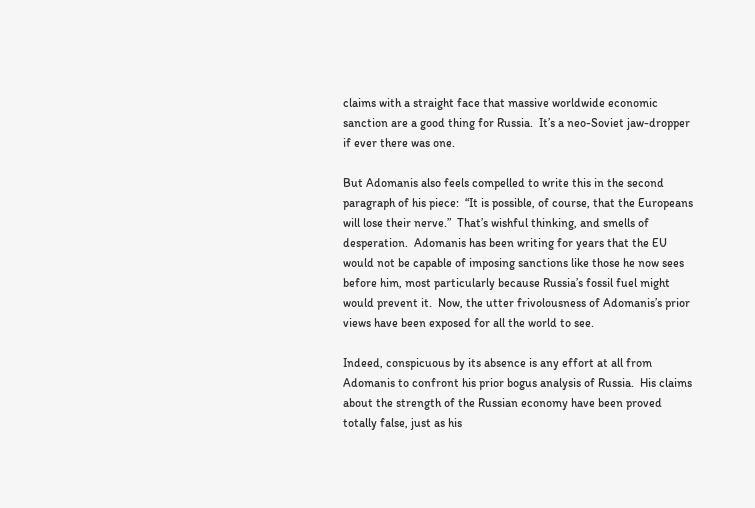claims with a straight face that massive worldwide economic sanction are a good thing for Russia.  It’s a neo-Soviet jaw-dropper if ever there was one.

But Adomanis also feels compelled to write this in the second paragraph of his piece:  “It is possible, of course, that the Europeans will lose their nerve.”  That’s wishful thinking, and smells of desperation.  Adomanis has been writing for years that the EU would not be capable of imposing sanctions like those he now sees before him, most particularly because Russia’s fossil fuel might would prevent it.  Now, the utter frivolousness of Adomanis’s prior views have been exposed for all the world to see.

Indeed, conspicuous by its absence is any effort at all from Adomanis to confront his prior bogus analysis of Russia.  His claims about the strength of the Russian economy have been proved totally false, just as his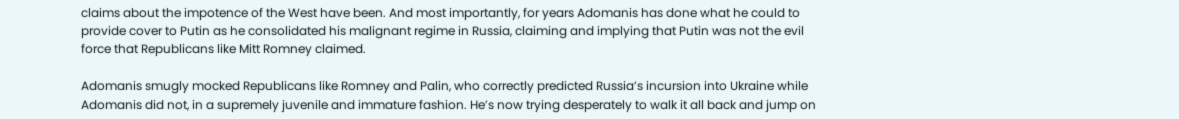claims about the impotence of the West have been. And most importantly, for years Adomanis has done what he could to provide cover to Putin as he consolidated his malignant regime in Russia, claiming and implying that Putin was not the evil force that Republicans like Mitt Romney claimed.

Adomanis smugly mocked Republicans like Romney and Palin, who correctly predicted Russia’s incursion into Ukraine while Adomanis did not, in a supremely juvenile and immature fashion. He’s now trying desperately to walk it all back and jump on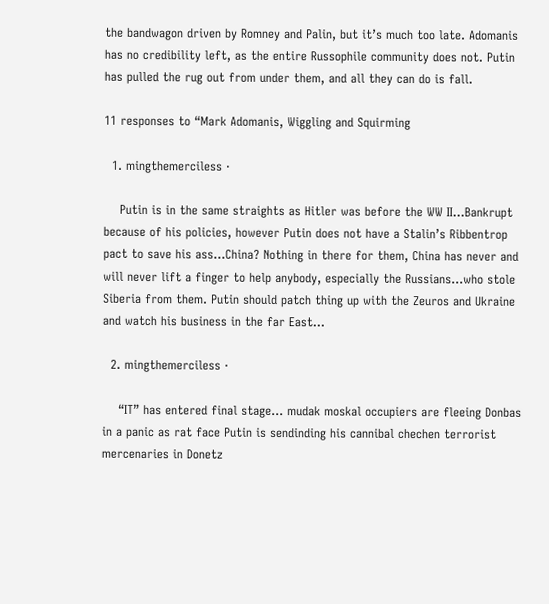the bandwagon driven by Romney and Palin, but it’s much too late. Adomanis has no credibility left, as the entire Russophile community does not. Putin has pulled the rug out from under them, and all they can do is fall.

11 responses to “Mark Adomanis, Wiggling and Squirming

  1. mingthemerciless ⋅

    Putin is in the same straights as Hitler was before the WW II…Bankrupt because of his policies, however Putin does not have a Stalin’s Ribbentrop pact to save his ass…China? Nothing in there for them, China has never and will never lift a finger to help anybody, especially the Russians…who stole Siberia from them. Putin should patch thing up with the Zeuros and Ukraine and watch his business in the far East…

  2. mingthemerciless ⋅

    “IT” has entered final stage… mudak moskal occupiers are fleeing Donbas in a panic as rat face Putin is sendinding his cannibal chechen terrorist mercenaries in Donetz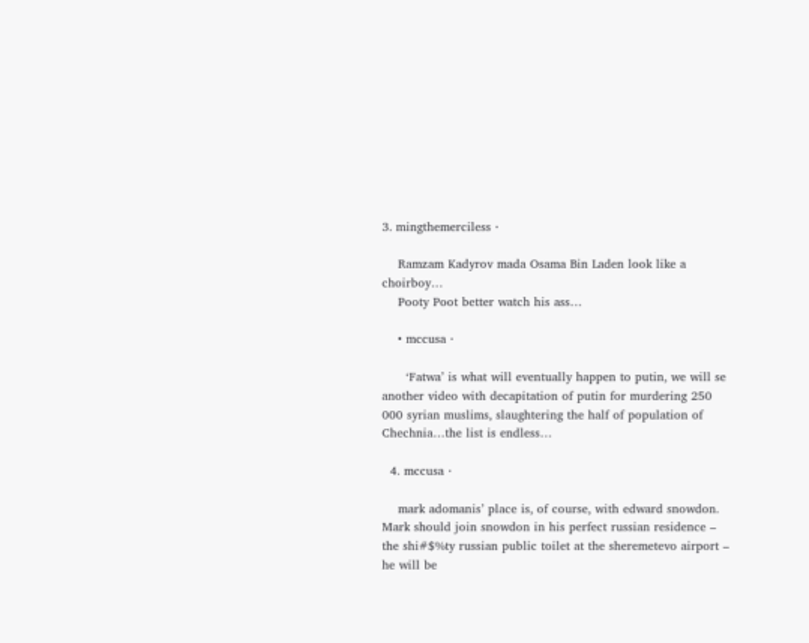3. mingthemerciless ⋅

    Ramzam Kadyrov mada Osama Bin Laden look like a choirboy…
    Pooty Poot better watch his ass…

    • mccusa ⋅

      ‘Fatwa’ is what will eventually happen to putin, we will se another video with decapitation of putin for murdering 250 000 syrian muslims, slaughtering the half of population of Chechnia…the list is endless…

  4. mccusa ⋅

    mark adomanis’ place is, of course, with edward snowdon. Mark should join snowdon in his perfect russian residence – the shi#$%ty russian public toilet at the sheremetevo airport – he will be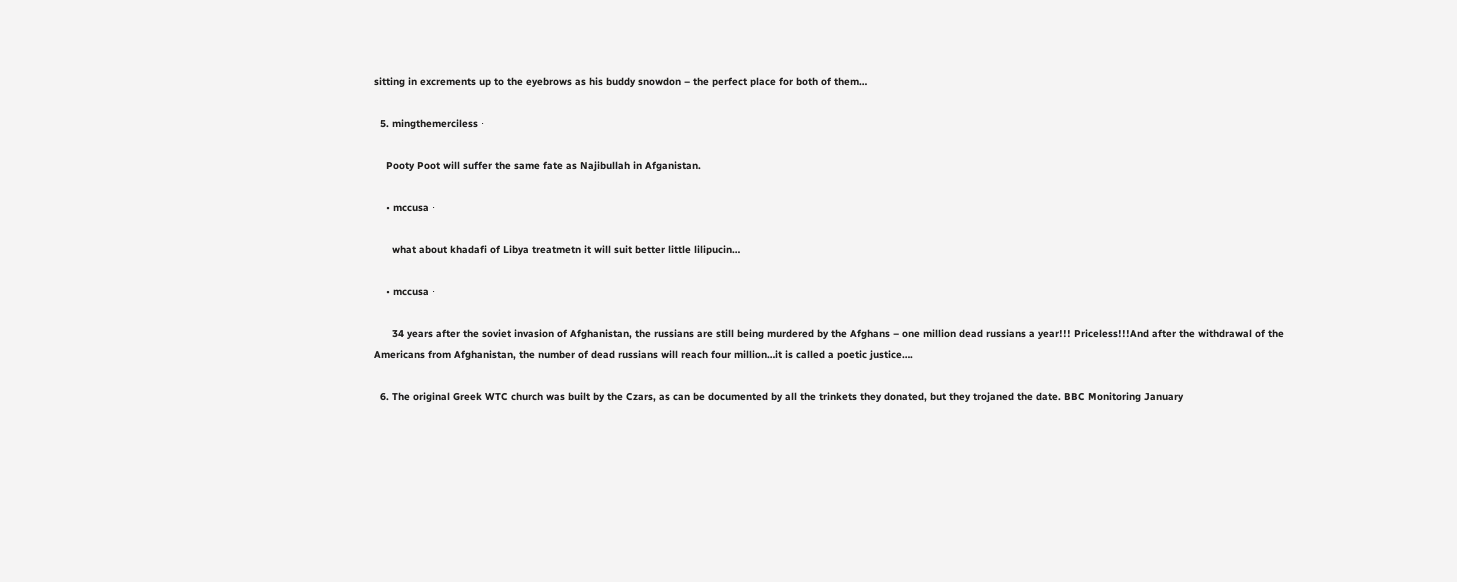sitting in excrements up to the eyebrows as his buddy snowdon – the perfect place for both of them…

  5. mingthemerciless ⋅

    Pooty Poot will suffer the same fate as Najibullah in Afganistan.

    • mccusa ⋅

      what about khadafi of Libya treatmetn it will suit better little lilipucin…

    • mccusa ⋅

      34 years after the soviet invasion of Afghanistan, the russians are still being murdered by the Afghans – one million dead russians a year!!! Priceless!!!And after the withdrawal of the Americans from Afghanistan, the number of dead russians will reach four million…it is called a poetic justice….

  6. The original Greek WTC church was built by the Czars, as can be documented by all the trinkets they donated, but they trojaned the date. BBC Monitoring January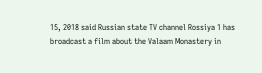15, 2018 said Russian state TV channel Rossiya 1 has broadcast a film about the Valaam Monastery in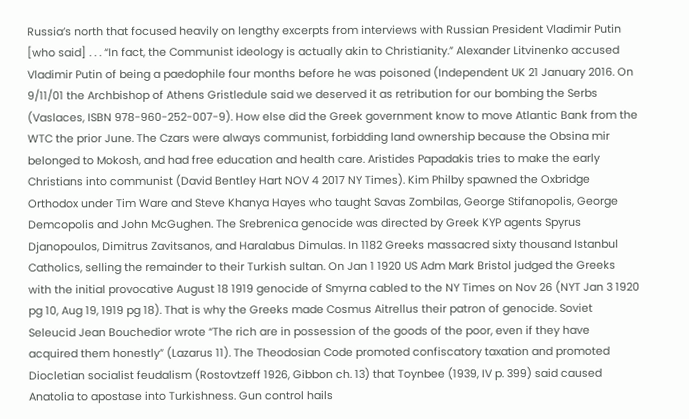Russia’s north that focused heavily on lengthy excerpts from interviews with Russian President Vladimir Putin [who said] . . . “In fact, the Communist ideology is actually akin to Christianity.” Alexander Litvinenko accused Vladimir Putin of being a paedophile four months before he was poisoned (Independent UK 21 January 2016. On 9/11/01 the Archbishop of Athens Gristledule said we deserved it as retribution for our bombing the Serbs (Vaslaces, ISBN 978-960-252-007-9). How else did the Greek government know to move Atlantic Bank from the WTC the prior June. The Czars were always communist, forbidding land ownership because the Obsina mir belonged to Mokosh, and had free education and health care. Aristides Papadakis tries to make the early Christians into communist (David Bentley Hart NOV 4 2017 NY Times). Kim Philby spawned the Oxbridge Orthodox under Tim Ware and Steve Khanya Hayes who taught Savas Zombilas, George Stifanopolis, George Demcopolis and John McGughen. The Srebrenica genocide was directed by Greek KYP agents Spyrus Djanopoulos, Dimitrus Zavitsanos, and Haralabus Dimulas. In 1182 Greeks massacred sixty thousand Istanbul Catholics, selling the remainder to their Turkish sultan. On Jan 1 1920 US Adm Mark Bristol judged the Greeks with the initial provocative August 18 1919 genocide of Smyrna cabled to the NY Times on Nov 26 (NYT Jan 3 1920 pg 10, Aug 19, 1919 pg 18). That is why the Greeks made Cosmus Aitrellus their patron of genocide. Soviet Seleucid Jean Bouchedior wrote “The rich are in possession of the goods of the poor, even if they have acquired them honestly” (Lazarus 11). The Theodosian Code promoted confiscatory taxation and promoted Diocletian socialist feudalism (Rostovtzeff 1926, Gibbon ch. 13) that Toynbee (1939, IV p. 399) said caused Anatolia to apostase into Turkishness. Gun control hails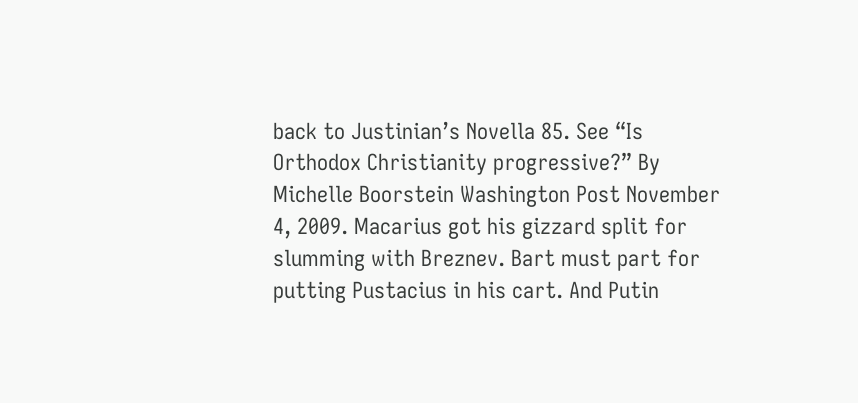back to Justinian’s Novella 85. See “Is Orthodox Christianity progressive?” By Michelle Boorstein Washington Post November 4, 2009. Macarius got his gizzard split for slumming with Breznev. Bart must part for putting Pustacius in his cart. And Putin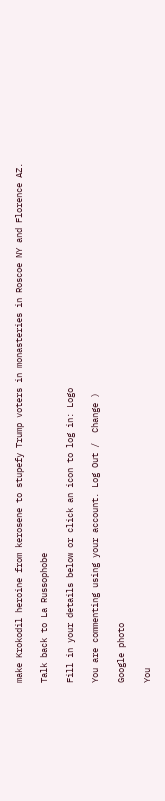make Krokodil heroine from kerosene to stupefy Trump voters in monasteries in Roscoe NY and Florence AZ.

Talk back to La Russophobe

Fill in your details below or click an icon to log in: Logo

You are commenting using your account. Log Out /  Change )

Google photo

You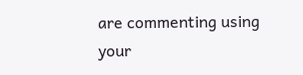are commenting using your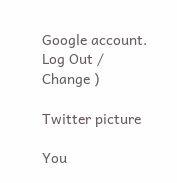Google account. Log Out /  Change )

Twitter picture

You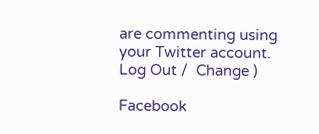are commenting using your Twitter account. Log Out /  Change )

Facebook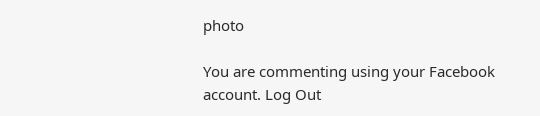photo

You are commenting using your Facebook account. Log Out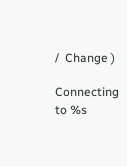/  Change )

Connecting to %s